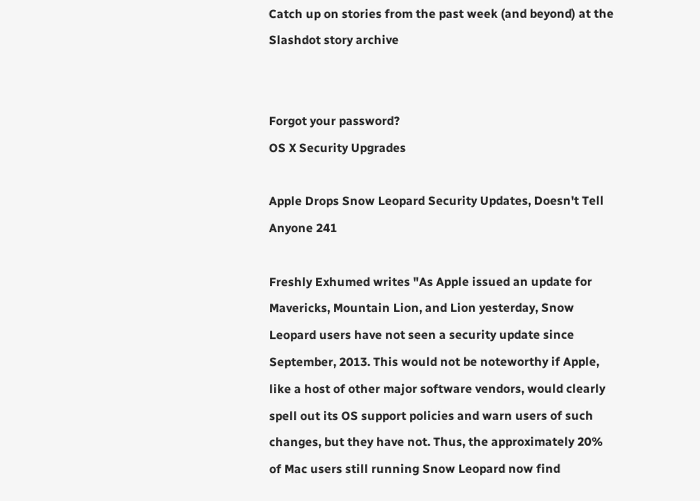Catch up on stories from the past week (and beyond) at the Slashdot story archive


Forgot your password?
OS X Security Upgrades

Apple Drops Snow Leopard Security Updates, Doesn't Tell Anyone 241

Freshly Exhumed writes "As Apple issued an update for Mavericks, Mountain Lion, and Lion yesterday, Snow Leopard users have not seen a security update since September, 2013. This would not be noteworthy if Apple, like a host of other major software vendors, would clearly spell out its OS support policies and warn users of such changes, but they have not. Thus, the approximately 20% of Mac users still running Snow Leopard now find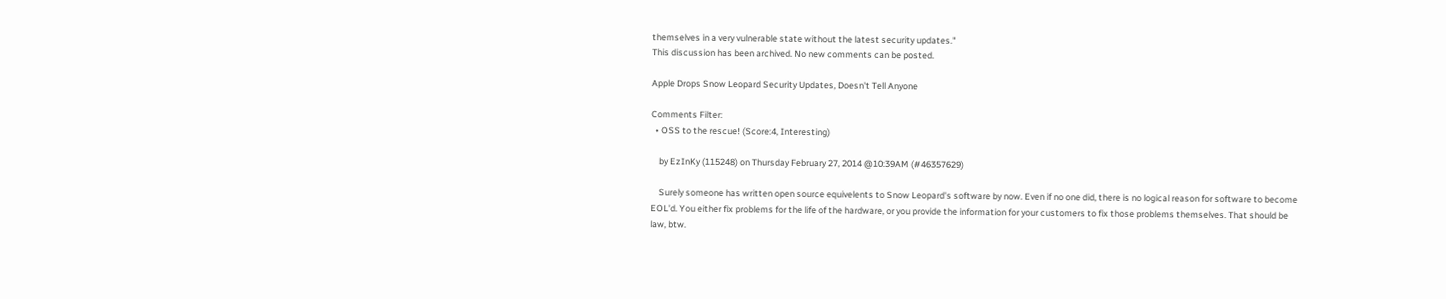themselves in a very vulnerable state without the latest security updates."
This discussion has been archived. No new comments can be posted.

Apple Drops Snow Leopard Security Updates, Doesn't Tell Anyone

Comments Filter:
  • OSS to the rescue! (Score:4, Interesting)

    by EzInKy (115248) on Thursday February 27, 2014 @10:39AM (#46357629)

    Surely someone has written open source equivelents to Snow Leopard's software by now. Even if no one did, there is no logical reason for software to become EOL'd. You either fix problems for the life of the hardware, or you provide the information for your customers to fix those problems themselves. That should be law, btw.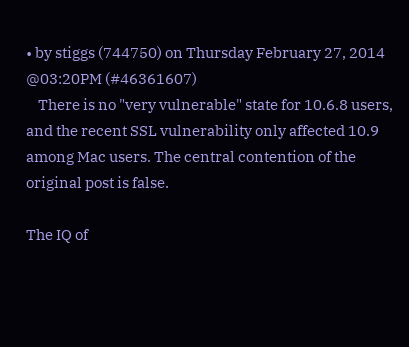• by stiggs (744750) on Thursday February 27, 2014 @03:20PM (#46361607)
    There is no "very vulnerable" state for 10.6.8 users, and the recent SSL vulnerability only affected 10.9 among Mac users. The central contention of the original post is false.

The IQ of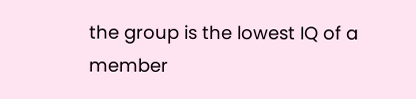the group is the lowest IQ of a member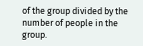of the group divided by the number of people in the group.